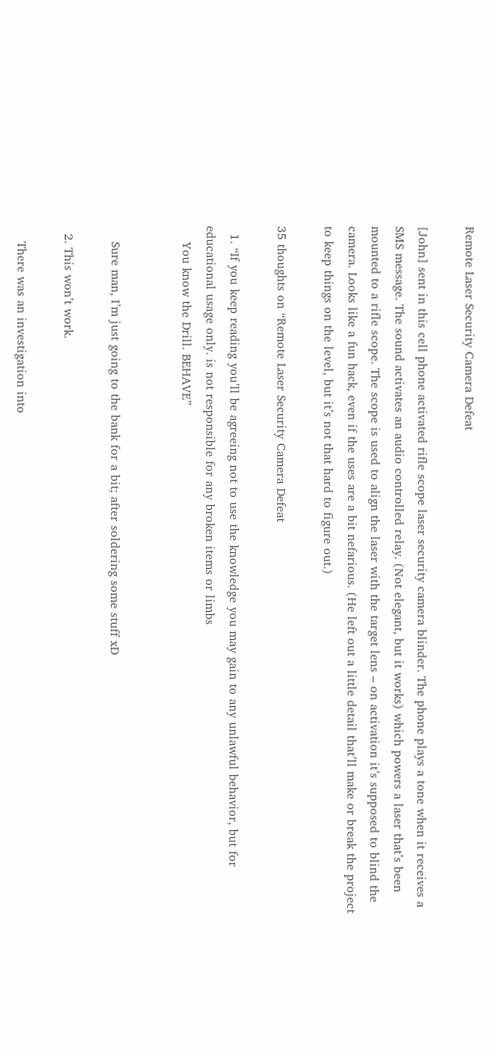Remote Laser Security Camera Defeat

[John] sent in this cell phone activated rifle scope laser security camera blinder. The phone plays a tone when it receives a SMS message. The sound activates an audio controlled relay. (Not elegant, but it works) which powers a laser that’s been mounted to a rifle scope. The scope is used to align the laser with the target lens – on activation it’s supposed to blind the camera. Looks like a fun hack, even if the uses are a bit nefarious. (He left out a little detail that’ll make or break the project to keep things on the level, but it’s not that hard to figure out.)

35 thoughts on “Remote Laser Security Camera Defeat

  1. “If you keep reading you’ll be agreeing not to use the knowledge you may gain to any unlawful behavior, but for educational usage only. is not responsible for any broken items or limbs
    You know the Drill. BEHAVE”


    Sure man, I’m just going to the bank for a bit; after soldering some stuff xD

  2. This won’t work.

    There was an investigation into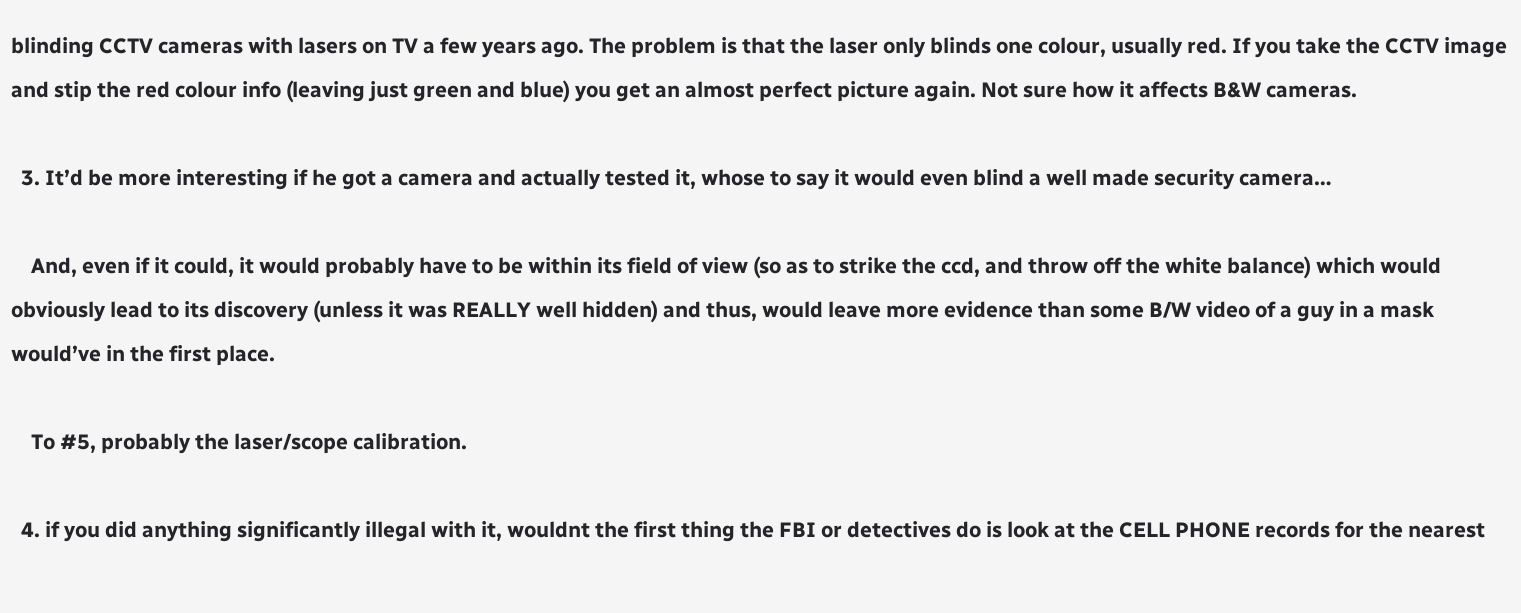blinding CCTV cameras with lasers on TV a few years ago. The problem is that the laser only blinds one colour, usually red. If you take the CCTV image and stip the red colour info (leaving just green and blue) you get an almost perfect picture again. Not sure how it affects B&W cameras.

  3. It’d be more interesting if he got a camera and actually tested it, whose to say it would even blind a well made security camera…

    And, even if it could, it would probably have to be within its field of view (so as to strike the ccd, and throw off the white balance) which would obviously lead to its discovery (unless it was REALLY well hidden) and thus, would leave more evidence than some B/W video of a guy in a mask would’ve in the first place.

    To #5, probably the laser/scope calibration.

  4. if you did anything significantly illegal with it, wouldnt the first thing the FBI or detectives do is look at the CELL PHONE records for the nearest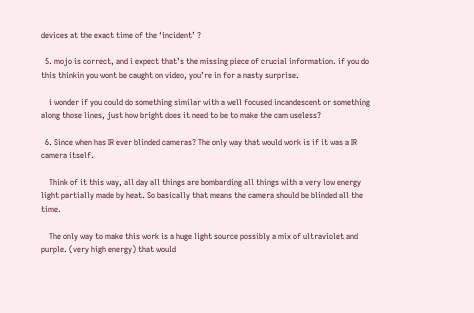devices at the exact time of the ‘incident’ ?

  5. mojo is correct, and i expect that’s the missing piece of crucial information. if you do this thinkin you wont be caught on video, you’re in for a nasty surprise.

    i wonder if you could do something similar with a well focused incandescent or something along those lines, just how bright does it need to be to make the cam useless?

  6. Since when has IR ever blinded cameras? The only way that would work is if it was a IR camera itself.

    Think of it this way, all day all things are bombarding all things with a very low energy light partially made by heat. So basically that means the camera should be blinded all the time.

    The only way to make this work is a huge light source possibly a mix of ultraviolet and purple. (very high energy) that would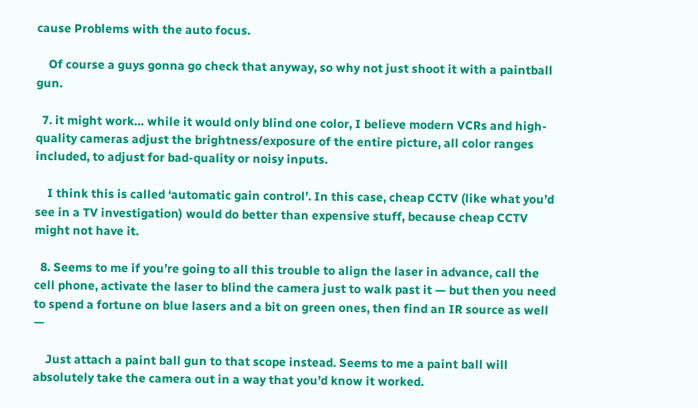cause Problems with the auto focus.

    Of course a guys gonna go check that anyway, so why not just shoot it with a paintball gun.

  7. it might work… while it would only blind one color, I believe modern VCRs and high-quality cameras adjust the brightness/exposure of the entire picture, all color ranges included, to adjust for bad-quality or noisy inputs.

    I think this is called ‘automatic gain control’. In this case, cheap CCTV (like what you’d see in a TV investigation) would do better than expensive stuff, because cheap CCTV might not have it.

  8. Seems to me if you’re going to all this trouble to align the laser in advance, call the cell phone, activate the laser to blind the camera just to walk past it — but then you need to spend a fortune on blue lasers and a bit on green ones, then find an IR source as well —

    Just attach a paint ball gun to that scope instead. Seems to me a paint ball will absolutely take the camera out in a way that you’d know it worked.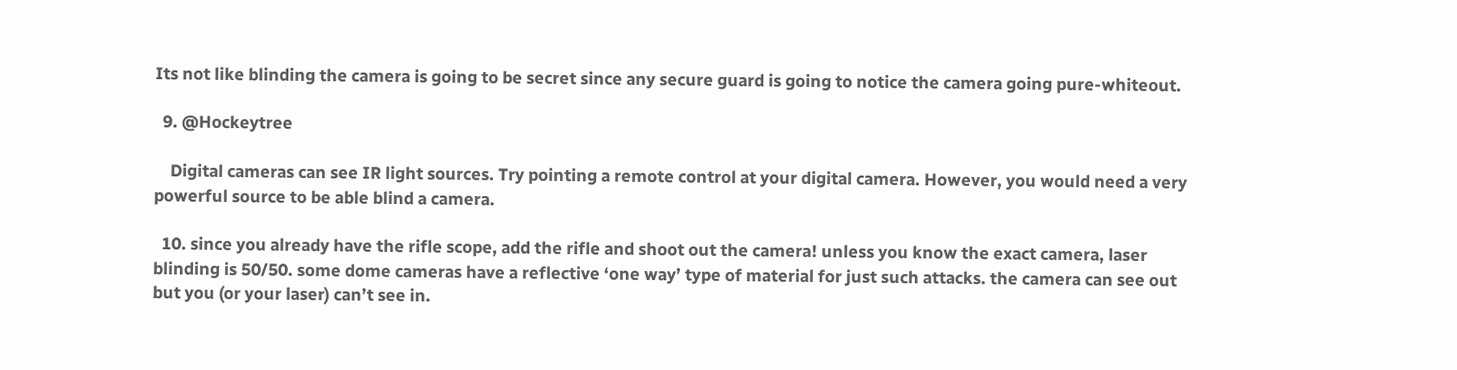Its not like blinding the camera is going to be secret since any secure guard is going to notice the camera going pure-whiteout.

  9. @Hockeytree

    Digital cameras can see IR light sources. Try pointing a remote control at your digital camera. However, you would need a very powerful source to be able blind a camera.

  10. since you already have the rifle scope, add the rifle and shoot out the camera! unless you know the exact camera, laser blinding is 50/50. some dome cameras have a reflective ‘one way’ type of material for just such attacks. the camera can see out but you (or your laser) can’t see in.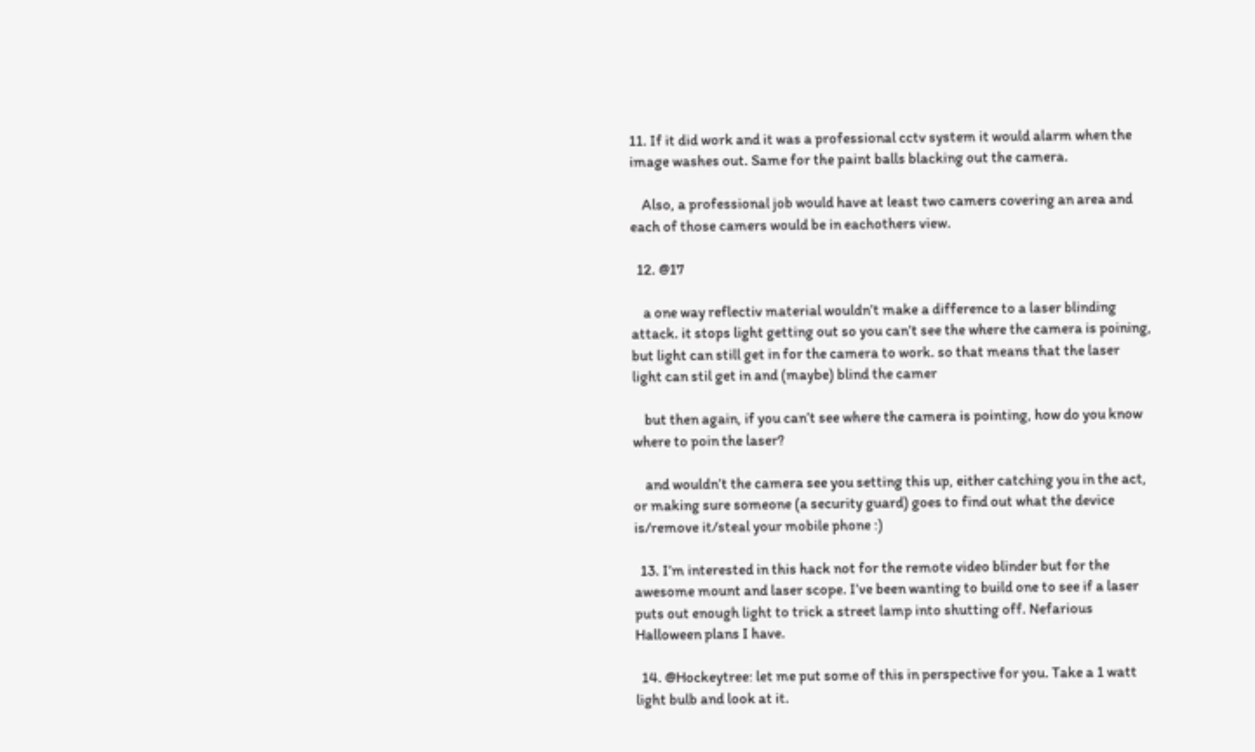11. If it did work and it was a professional cctv system it would alarm when the image washes out. Same for the paint balls blacking out the camera.

    Also, a professional job would have at least two camers covering an area and each of those camers would be in eachothers view.

  12. @17

    a one way reflectiv material wouldn’t make a difference to a laser blinding attack. it stops light getting out so you can’t see the where the camera is poining, but light can still get in for the camera to work. so that means that the laser light can stil get in and (maybe) blind the camer

    but then again, if you can’t see where the camera is pointing, how do you know where to poin the laser?

    and wouldn’t the camera see you setting this up, either catching you in the act, or making sure someone (a security guard) goes to find out what the device is/remove it/steal your mobile phone :)

  13. I’m interested in this hack not for the remote video blinder but for the awesome mount and laser scope. I’ve been wanting to build one to see if a laser puts out enough light to trick a street lamp into shutting off. Nefarious Halloween plans I have.

  14. @Hockeytree: let me put some of this in perspective for you. Take a 1 watt light bulb and look at it.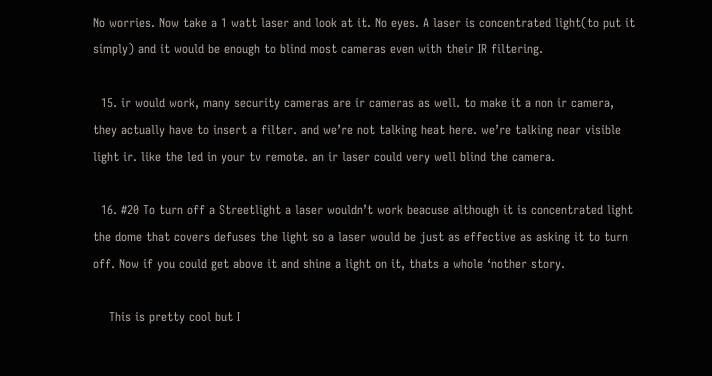No worries. Now take a 1 watt laser and look at it. No eyes. A laser is concentrated light(to put it simply) and it would be enough to blind most cameras even with their IR filtering.

  15. ir would work, many security cameras are ir cameras as well. to make it a non ir camera, they actually have to insert a filter. and we’re not talking heat here. we’re talking near visible light ir. like the led in your tv remote. an ir laser could very well blind the camera.

  16. #20 To turn off a Streetlight a laser wouldn’t work beacuse although it is concentrated light the dome that covers defuses the light so a laser would be just as effective as asking it to turn off. Now if you could get above it and shine a light on it, thats a whole ‘nother story.

    This is pretty cool but I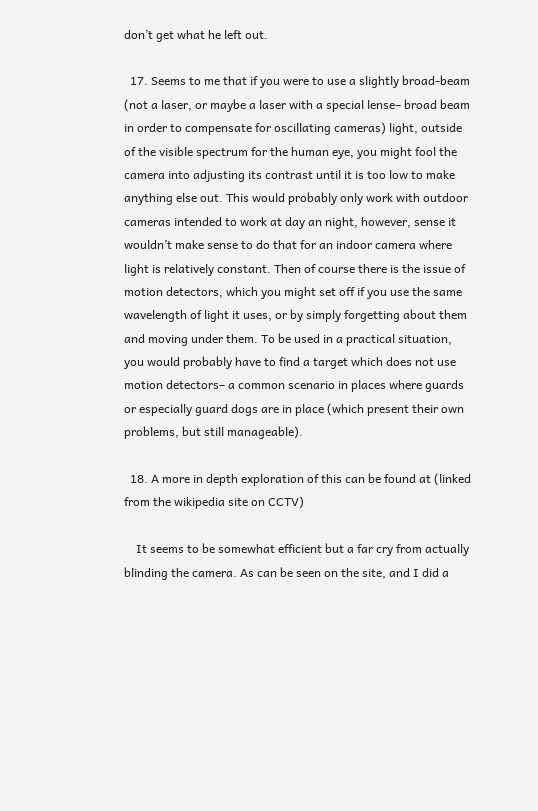don’t get what he left out.

  17. Seems to me that if you were to use a slightly broad-beam (not a laser, or maybe a laser with a special lense– broad beam in order to compensate for oscillating cameras) light, outside of the visible spectrum for the human eye, you might fool the camera into adjusting its contrast until it is too low to make anything else out. This would probably only work with outdoor cameras intended to work at day an night, however, sense it wouldn’t make sense to do that for an indoor camera where light is relatively constant. Then of course there is the issue of motion detectors, which you might set off if you use the same wavelength of light it uses, or by simply forgetting about them and moving under them. To be used in a practical situation, you would probably have to find a target which does not use motion detectors– a common scenario in places where guards or especially guard dogs are in place (which present their own problems, but still manageable).

  18. A more in depth exploration of this can be found at (linked from the wikipedia site on CCTV)

    It seems to be somewhat efficient but a far cry from actually blinding the camera. As can be seen on the site, and I did a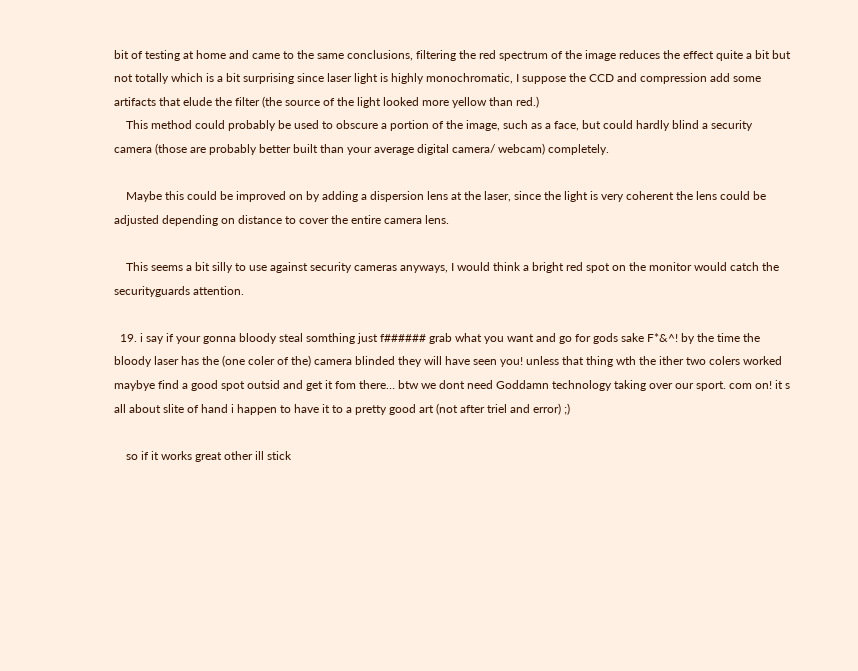bit of testing at home and came to the same conclusions, filtering the red spectrum of the image reduces the effect quite a bit but not totally which is a bit surprising since laser light is highly monochromatic, I suppose the CCD and compression add some artifacts that elude the filter (the source of the light looked more yellow than red.)
    This method could probably be used to obscure a portion of the image, such as a face, but could hardly blind a security camera (those are probably better built than your average digital camera/ webcam) completely.

    Maybe this could be improved on by adding a dispersion lens at the laser, since the light is very coherent the lens could be adjusted depending on distance to cover the entire camera lens.

    This seems a bit silly to use against security cameras anyways, I would think a bright red spot on the monitor would catch the securityguards attention.

  19. i say if your gonna bloody steal somthing just f###### grab what you want and go for gods sake F*&^! by the time the bloody laser has the (one coler of the) camera blinded they will have seen you! unless that thing wth the ither two colers worked maybye find a good spot outsid and get it fom there… btw we dont need Goddamn technology taking over our sport. com on! it s all about slite of hand i happen to have it to a pretty good art (not after triel and error) ;)

    so if it works great other ill stick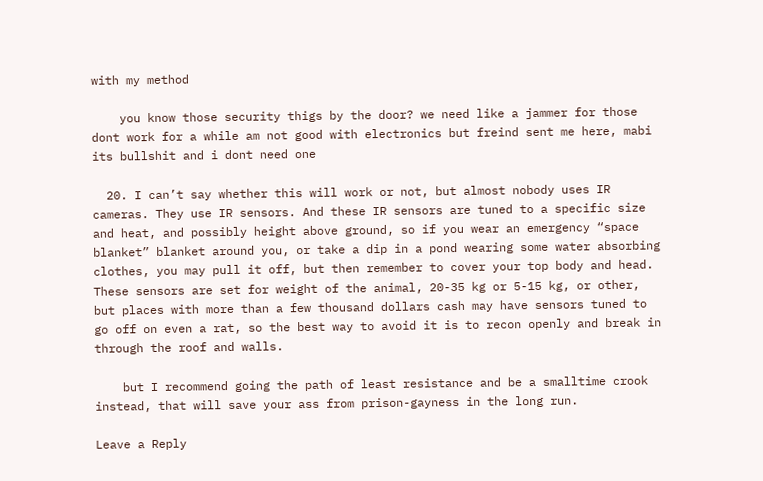with my method

    you know those security thigs by the door? we need like a jammer for those dont work for a while am not good with electronics but freind sent me here, mabi its bullshit and i dont need one

  20. I can’t say whether this will work or not, but almost nobody uses IR cameras. They use IR sensors. And these IR sensors are tuned to a specific size and heat, and possibly height above ground, so if you wear an emergency “space blanket” blanket around you, or take a dip in a pond wearing some water absorbing clothes, you may pull it off, but then remember to cover your top body and head. These sensors are set for weight of the animal, 20-35 kg or 5-15 kg, or other, but places with more than a few thousand dollars cash may have sensors tuned to go off on even a rat, so the best way to avoid it is to recon openly and break in through the roof and walls.

    but I recommend going the path of least resistance and be a smalltime crook instead, that will save your ass from prison-gayness in the long run.

Leave a Reply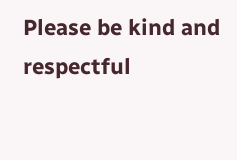Please be kind and respectful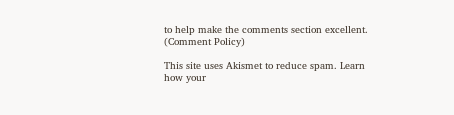to help make the comments section excellent. (Comment Policy)

This site uses Akismet to reduce spam. Learn how your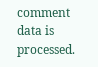comment data is processed.